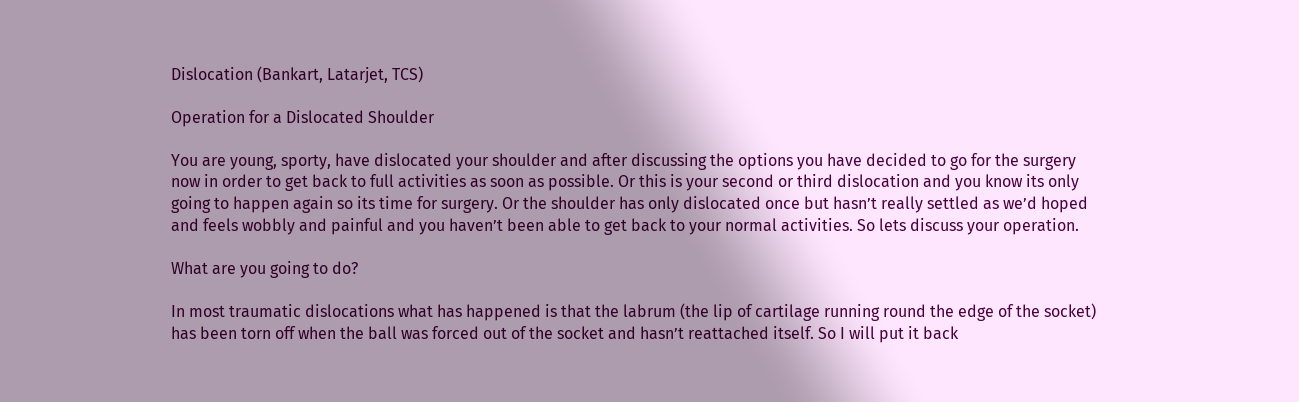Dislocation (Bankart, Latarjet, TCS)

Operation for a Dislocated Shoulder

You are young, sporty, have dislocated your shoulder and after discussing the options you have decided to go for the surgery now in order to get back to full activities as soon as possible. Or this is your second or third dislocation and you know its only going to happen again so its time for surgery. Or the shoulder has only dislocated once but hasn’t really settled as we’d hoped and feels wobbly and painful and you haven’t been able to get back to your normal activities. So lets discuss your operation.

What are you going to do?

In most traumatic dislocations what has happened is that the labrum (the lip of cartilage running round the edge of the socket) has been torn off when the ball was forced out of the socket and hasn’t reattached itself. So I will put it back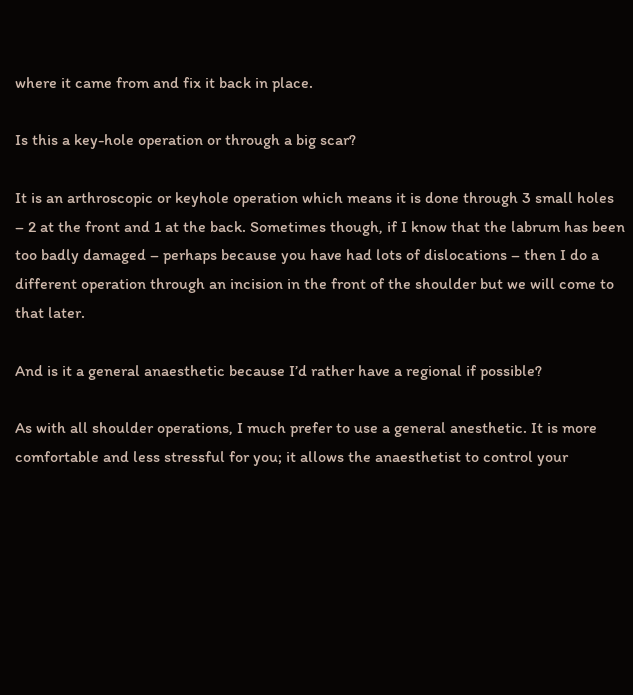where it came from and fix it back in place.

Is this a key-hole operation or through a big scar?

It is an arthroscopic or keyhole operation which means it is done through 3 small holes – 2 at the front and 1 at the back. Sometimes though, if I know that the labrum has been too badly damaged – perhaps because you have had lots of dislocations – then I do a different operation through an incision in the front of the shoulder but we will come to that later.

And is it a general anaesthetic because I’d rather have a regional if possible?

As with all shoulder operations, I much prefer to use a general anesthetic. It is more comfortable and less stressful for you; it allows the anaesthetist to control your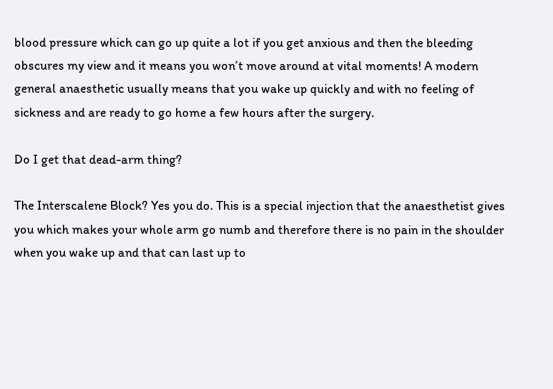blood pressure which can go up quite a lot if you get anxious and then the bleeding obscures my view and it means you won’t move around at vital moments! A modern general anaesthetic usually means that you wake up quickly and with no feeling of sickness and are ready to go home a few hours after the surgery.

Do I get that dead-arm thing?

The Interscalene Block? Yes you do. This is a special injection that the anaesthetist gives you which makes your whole arm go numb and therefore there is no pain in the shoulder when you wake up and that can last up to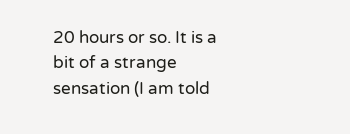20 hours or so. It is a bit of a strange sensation (I am told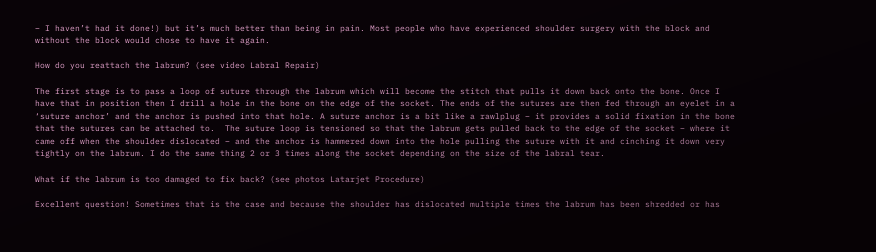– I haven’t had it done!) but it’s much better than being in pain. Most people who have experienced shoulder surgery with the block and without the block would chose to have it again.

How do you reattach the labrum? (see video Labral Repair)

The first stage is to pass a loop of suture through the labrum which will become the stitch that pulls it down back onto the bone. Once I have that in position then I drill a hole in the bone on the edge of the socket. The ends of the sutures are then fed through an eyelet in a ‘suture anchor’ and the anchor is pushed into that hole. A suture anchor is a bit like a rawlplug – it provides a solid fixation in the bone that the sutures can be attached to.  The suture loop is tensioned so that the labrum gets pulled back to the edge of the socket – where it came off when the shoulder dislocated – and the anchor is hammered down into the hole pulling the suture with it and cinching it down very tightly on the labrum. I do the same thing 2 or 3 times along the socket depending on the size of the labral tear.

What if the labrum is too damaged to fix back? (see photos Latarjet Procedure)

Excellent question! Sometimes that is the case and because the shoulder has dislocated multiple times the labrum has been shredded or has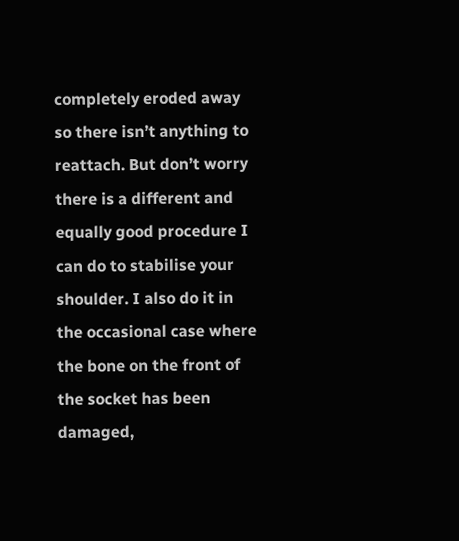completely eroded away so there isn’t anything to reattach. But don’t worry there is a different and equally good procedure I can do to stabilise your shoulder. I also do it in the occasional case where the bone on the front of the socket has been damaged,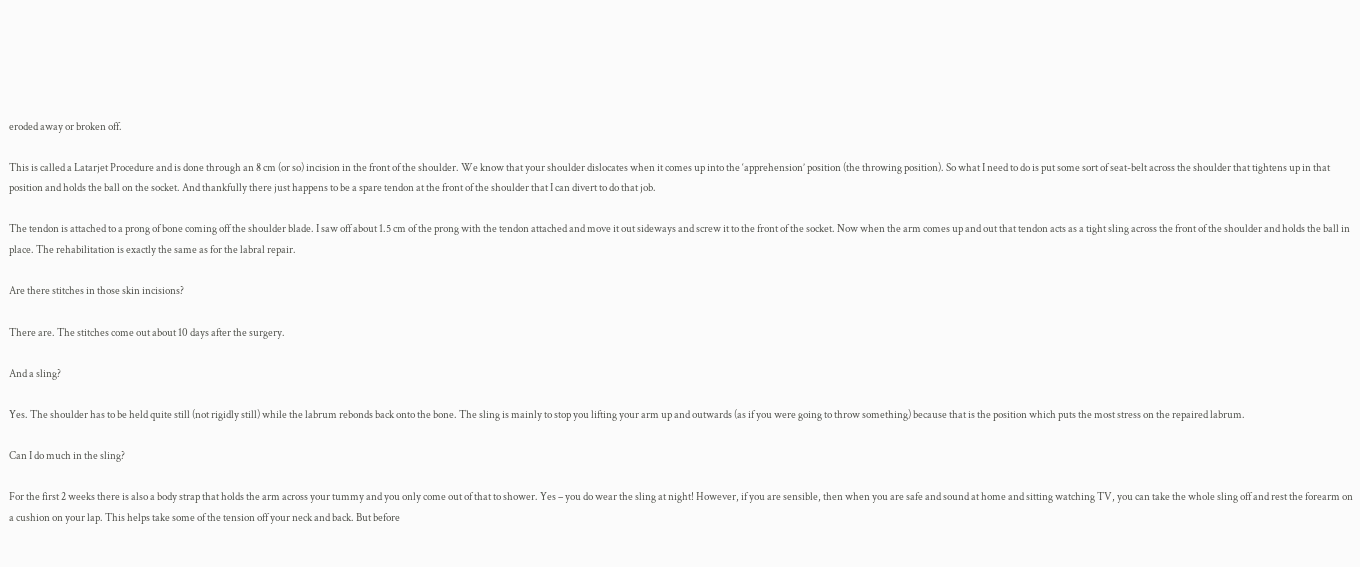eroded away or broken off.

This is called a Latarjet Procedure and is done through an 8 cm (or so) incision in the front of the shoulder. We know that your shoulder dislocates when it comes up into the ‘apprehension’ position (the throwing position). So what I need to do is put some sort of seat-belt across the shoulder that tightens up in that position and holds the ball on the socket. And thankfully there just happens to be a spare tendon at the front of the shoulder that I can divert to do that job.

The tendon is attached to a prong of bone coming off the shoulder blade. I saw off about 1.5 cm of the prong with the tendon attached and move it out sideways and screw it to the front of the socket. Now when the arm comes up and out that tendon acts as a tight sling across the front of the shoulder and holds the ball in place. The rehabilitation is exactly the same as for the labral repair.

Are there stitches in those skin incisions?

There are. The stitches come out about 10 days after the surgery.

And a sling?

Yes. The shoulder has to be held quite still (not rigidly still) while the labrum rebonds back onto the bone. The sling is mainly to stop you lifting your arm up and outwards (as if you were going to throw something) because that is the position which puts the most stress on the repaired labrum.

Can I do much in the sling?

For the first 2 weeks there is also a body strap that holds the arm across your tummy and you only come out of that to shower. Yes – you do wear the sling at night! However, if you are sensible, then when you are safe and sound at home and sitting watching TV, you can take the whole sling off and rest the forearm on a cushion on your lap. This helps take some of the tension off your neck and back. But before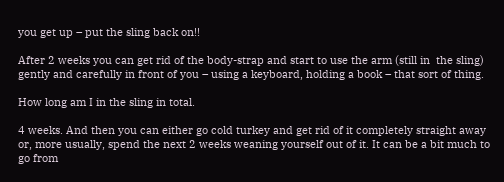you get up – put the sling back on!!

After 2 weeks you can get rid of the body-strap and start to use the arm (still in  the sling) gently and carefully in front of you – using a keyboard, holding a book – that sort of thing.

How long am I in the sling in total.

4 weeks. And then you can either go cold turkey and get rid of it completely straight away or, more usually, spend the next 2 weeks weaning yourself out of it. It can be a bit much to go from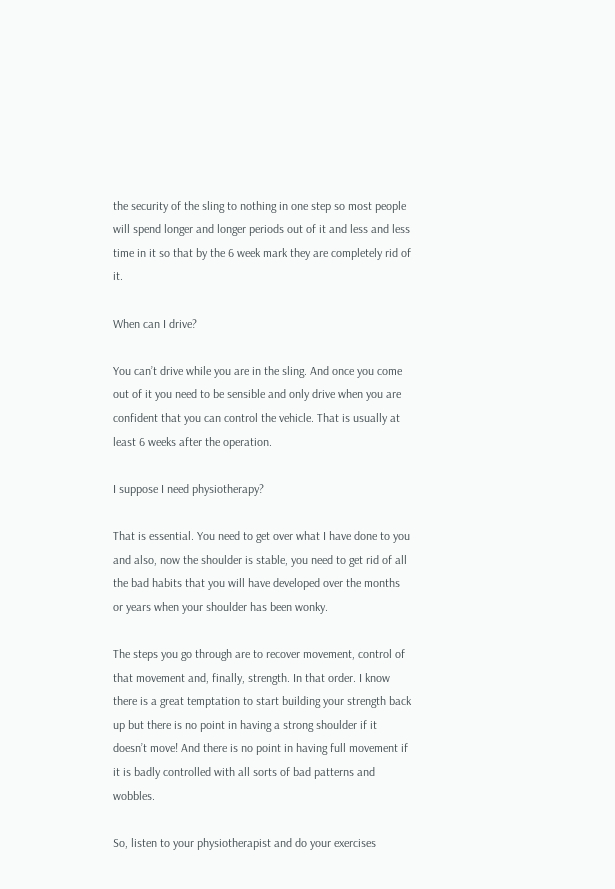the security of the sling to nothing in one step so most people will spend longer and longer periods out of it and less and less time in it so that by the 6 week mark they are completely rid of it.

When can I drive?

You can’t drive while you are in the sling. And once you come out of it you need to be sensible and only drive when you are confident that you can control the vehicle. That is usually at least 6 weeks after the operation.

I suppose I need physiotherapy?

That is essential. You need to get over what I have done to you and also, now the shoulder is stable, you need to get rid of all the bad habits that you will have developed over the months or years when your shoulder has been wonky.

The steps you go through are to recover movement, control of that movement and, finally, strength. In that order. I know there is a great temptation to start building your strength back up but there is no point in having a strong shoulder if it doesn’t move! And there is no point in having full movement if it is badly controlled with all sorts of bad patterns and wobbles.

So, listen to your physiotherapist and do your exercises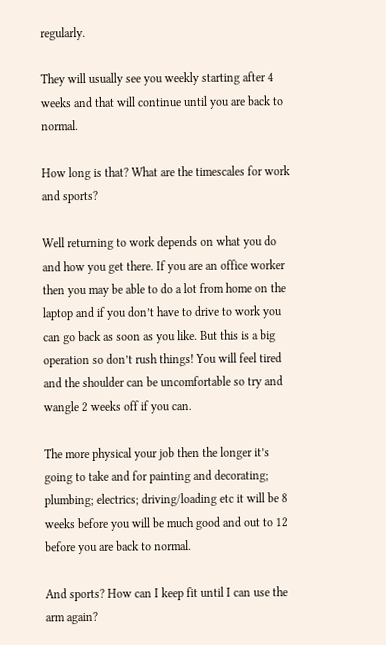regularly.

They will usually see you weekly starting after 4 weeks and that will continue until you are back to normal.

How long is that? What are the timescales for work and sports?

Well returning to work depends on what you do and how you get there. If you are an office worker then you may be able to do a lot from home on the laptop and if you don’t have to drive to work you can go back as soon as you like. But this is a big operation so don’t rush things! You will feel tired and the shoulder can be uncomfortable so try and wangle 2 weeks off if you can.

The more physical your job then the longer it’s going to take and for painting and decorating; plumbing; electrics; driving/loading etc it will be 8 weeks before you will be much good and out to 12 before you are back to normal.

And sports? How can I keep fit until I can use the arm again?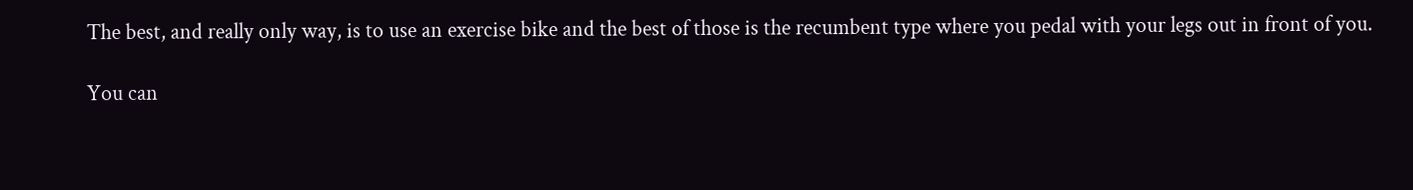The best, and really only way, is to use an exercise bike and the best of those is the recumbent type where you pedal with your legs out in front of you.

You can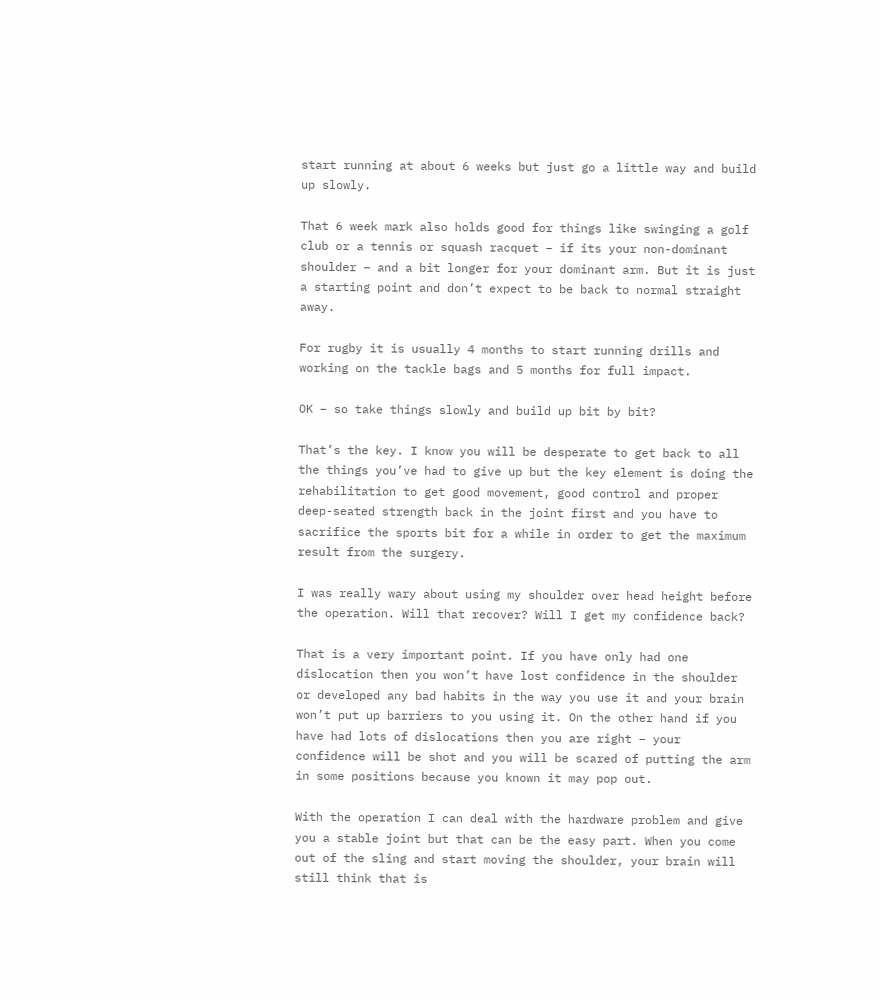start running at about 6 weeks but just go a little way and build up slowly.

That 6 week mark also holds good for things like swinging a golf club or a tennis or squash racquet – if its your non-dominant shoulder – and a bit longer for your dominant arm. But it is just a starting point and don’t expect to be back to normal straight away.

For rugby it is usually 4 months to start running drills and working on the tackle bags and 5 months for full impact.

OK – so take things slowly and build up bit by bit?

That’s the key. I know you will be desperate to get back to all the things you’ve had to give up but the key element is doing the rehabilitation to get good movement, good control and proper deep-seated strength back in the joint first and you have to sacrifice the sports bit for a while in order to get the maximum result from the surgery.

I was really wary about using my shoulder over head height before the operation. Will that recover? Will I get my confidence back?

That is a very important point. If you have only had one dislocation then you won’t have lost confidence in the shoulder or developed any bad habits in the way you use it and your brain won’t put up barriers to you using it. On the other hand if you have had lots of dislocations then you are right – your confidence will be shot and you will be scared of putting the arm in some positions because you known it may pop out.

With the operation I can deal with the hardware problem and give you a stable joint but that can be the easy part. When you come out of the sling and start moving the shoulder, your brain will still think that is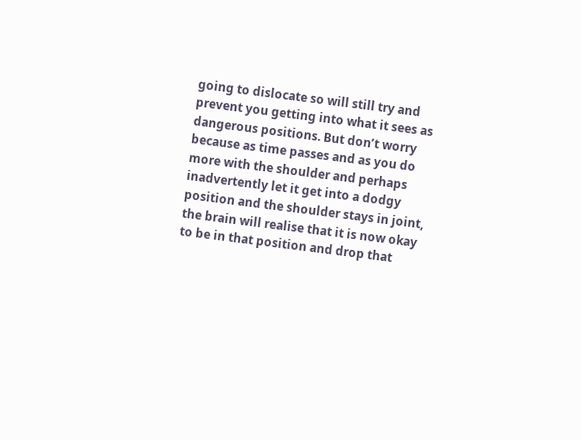going to dislocate so will still try and prevent you getting into what it sees as dangerous positions. But don’t worry because as time passes and as you do more with the shoulder and perhaps inadvertently let it get into a dodgy position and the shoulder stays in joint, the brain will realise that it is now okay to be in that position and drop that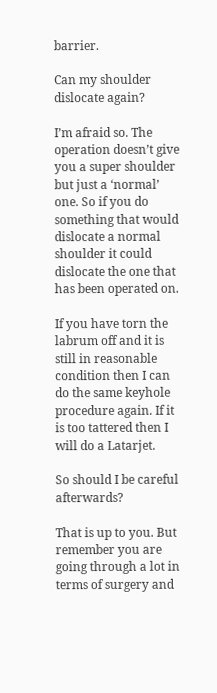barrier.

Can my shoulder dislocate again?

I’m afraid so. The operation doesn’t give you a super shoulder but just a ‘normal’ one. So if you do something that would dislocate a normal shoulder it could dislocate the one that has been operated on.

If you have torn the labrum off and it is still in reasonable condition then I can do the same keyhole procedure again. If it is too tattered then I will do a Latarjet.

So should I be careful afterwards?

That is up to you. But remember you are going through a lot in terms of surgery and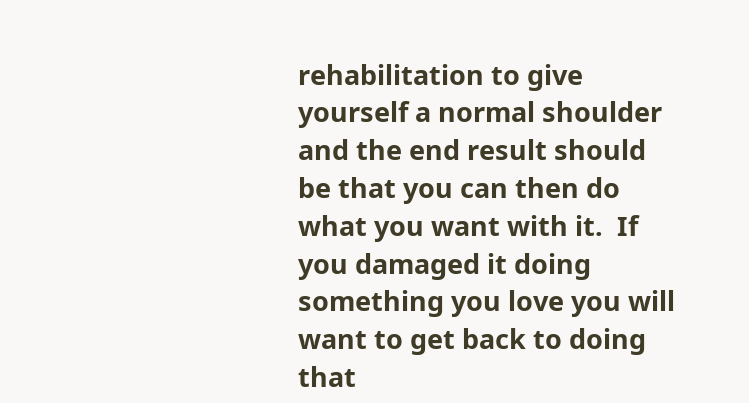rehabilitation to give yourself a normal shoulder and the end result should be that you can then do what you want with it.  If you damaged it doing something you love you will want to get back to doing that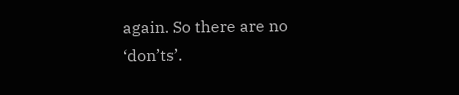again. So there are no ‘don’ts’.